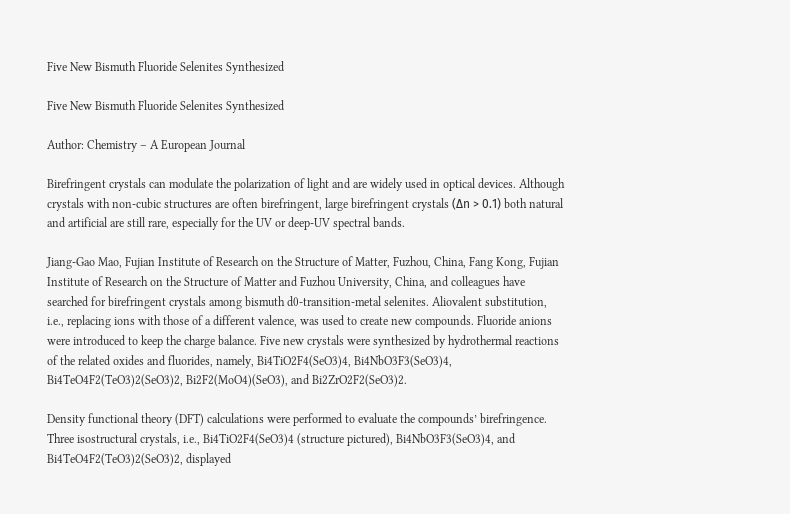Five New Bismuth Fluoride Selenites Synthesized

Five New Bismuth Fluoride Selenites Synthesized

Author: Chemistry – A European Journal

Birefringent crystals can modulate the polarization of light and are widely used in optical devices. Although crystals with non-cubic structures are often birefringent, large birefringent crystals (Δn > 0.1) both natural and artificial are still rare, especially for the UV or deep-UV spectral bands.

Jiang-Gao Mao, Fujian Institute of Research on the Structure of Matter, Fuzhou, China, Fang Kong, Fujian Institute of Research on the Structure of Matter and Fuzhou University, China, and colleagues have searched for birefringent crystals among bismuth d0-transition-metal selenites. Aliovalent substitution, i.e., replacing ions with those of a different valence, was used to create new compounds. Fluoride anions were introduced to keep the charge balance. Five new crystals were synthesized by hydrothermal reactions of the related oxides and fluorides, namely, Bi4TiO2F4(SeO3)4, Bi4NbO3F3(SeO3)4, Bi4TeO4F2(TeO3)2(SeO3)2, Bi2F2(MoO4)(SeO3), and Bi2ZrO2F2(SeO3)2.

Density functional theory (DFT) calculations were performed to evaluate the compounds’ birefringence. Three isostructural crystals, i.e., Bi4TiO2F4(SeO3)4 (structure pictured), Bi4NbO3F3(SeO3)4, and Bi4TeO4F2(TeO3)2(SeO3)2, displayed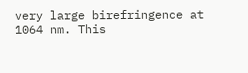very large birefringence at 1064 nm. This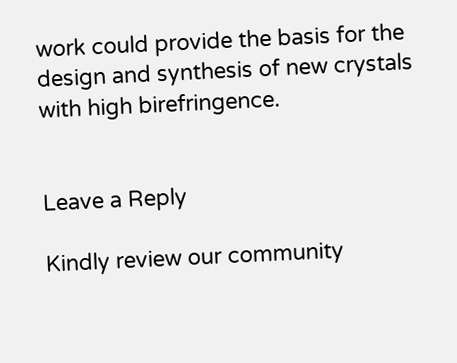work could provide the basis for the design and synthesis of new crystals with high birefringence.


Leave a Reply

Kindly review our community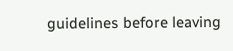guidelines before leaving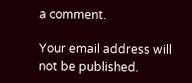a comment.

Your email address will not be published.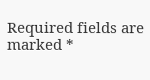Required fields are marked *